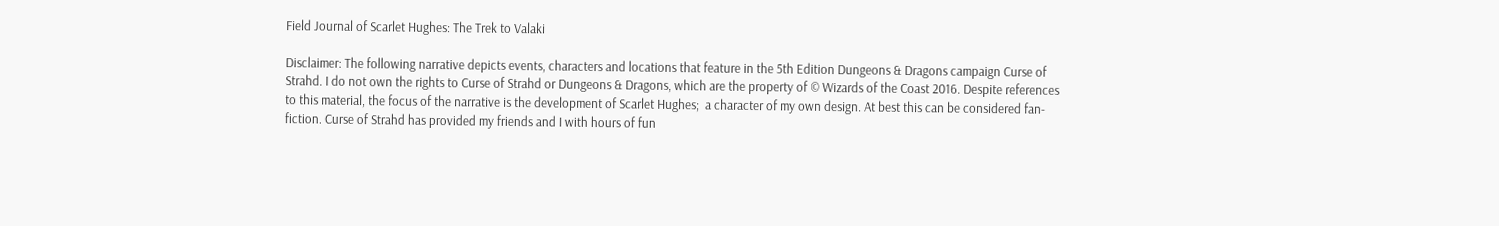Field Journal of Scarlet Hughes: The Trek to Valaki

Disclaimer: The following narrative depicts events, characters and locations that feature in the 5th Edition Dungeons & Dragons campaign Curse of Strahd. I do not own the rights to Curse of Strahd or Dungeons & Dragons, which are the property of © Wizards of the Coast 2016. Despite references to this material, the focus of the narrative is the development of Scarlet Hughes;  a character of my own design. At best this can be considered fan-fiction. Curse of Strahd has provided my friends and I with hours of fun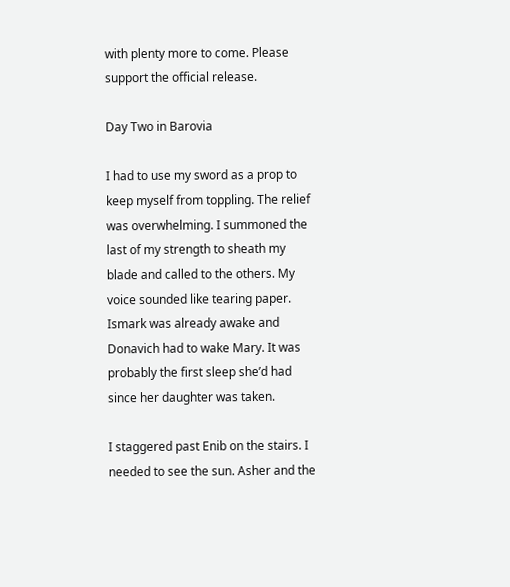with plenty more to come. Please support the official release.

Day Two in Barovia

I had to use my sword as a prop to keep myself from toppling. The relief was overwhelming. I summoned the last of my strength to sheath my blade and called to the others. My voice sounded like tearing paper. Ismark was already awake and Donavich had to wake Mary. It was probably the first sleep she’d had since her daughter was taken.

I staggered past Enib on the stairs. I needed to see the sun. Asher and the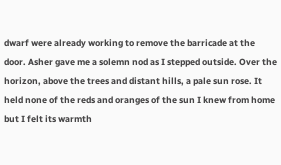dwarf were already working to remove the barricade at the door. Asher gave me a solemn nod as I stepped outside. Over the horizon, above the trees and distant hills, a pale sun rose. It held none of the reds and oranges of the sun I knew from home but I felt its warmth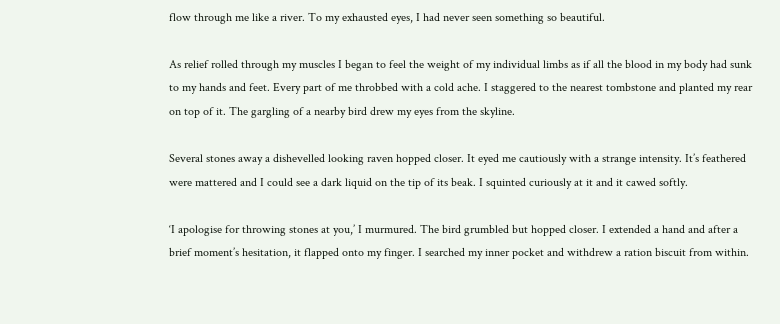flow through me like a river. To my exhausted eyes, I had never seen something so beautiful.

As relief rolled through my muscles I began to feel the weight of my individual limbs as if all the blood in my body had sunk to my hands and feet. Every part of me throbbed with a cold ache. I staggered to the nearest tombstone and planted my rear on top of it. The gargling of a nearby bird drew my eyes from the skyline.

Several stones away a dishevelled looking raven hopped closer. It eyed me cautiously with a strange intensity. It’s feathered were mattered and I could see a dark liquid on the tip of its beak. I squinted curiously at it and it cawed softly.

‘I apologise for throwing stones at you,’ I murmured. The bird grumbled but hopped closer. I extended a hand and after a brief moment’s hesitation, it flapped onto my finger. I searched my inner pocket and withdrew a ration biscuit from within.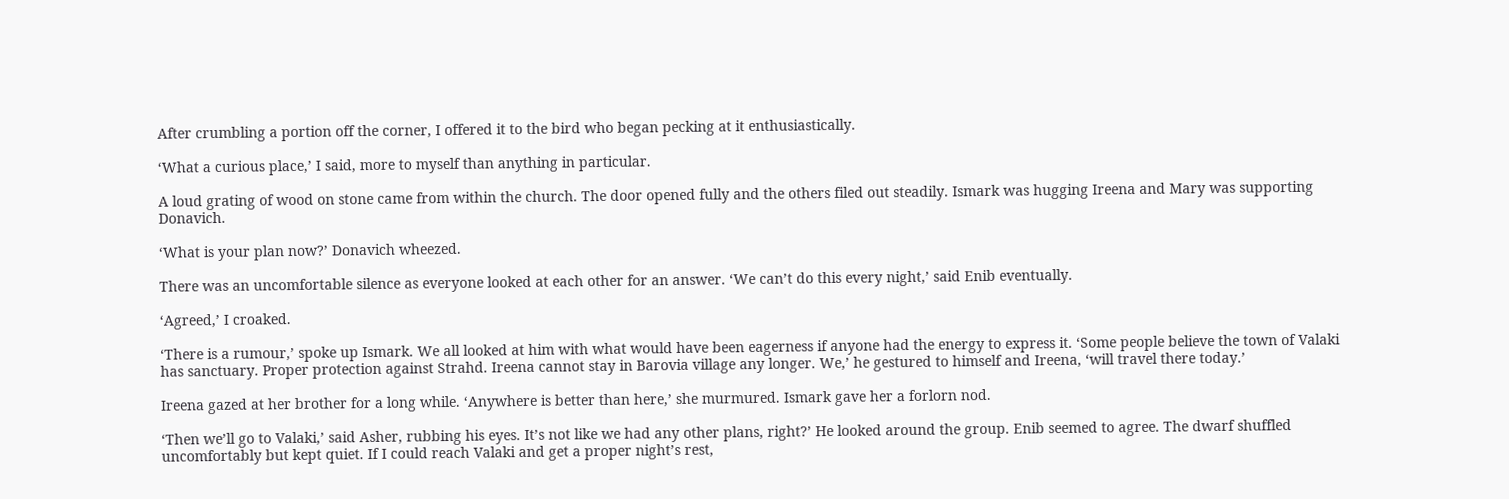After crumbling a portion off the corner, I offered it to the bird who began pecking at it enthusiastically.

‘What a curious place,’ I said, more to myself than anything in particular.

A loud grating of wood on stone came from within the church. The door opened fully and the others filed out steadily. Ismark was hugging Ireena and Mary was supporting Donavich.

‘What is your plan now?’ Donavich wheezed.

There was an uncomfortable silence as everyone looked at each other for an answer. ‘We can’t do this every night,’ said Enib eventually.

‘Agreed,’ I croaked.

‘There is a rumour,’ spoke up Ismark. We all looked at him with what would have been eagerness if anyone had the energy to express it. ‘Some people believe the town of Valaki has sanctuary. Proper protection against Strahd. Ireena cannot stay in Barovia village any longer. We,’ he gestured to himself and Ireena, ‘will travel there today.’

Ireena gazed at her brother for a long while. ‘Anywhere is better than here,’ she murmured. Ismark gave her a forlorn nod.

‘Then we’ll go to Valaki,’ said Asher, rubbing his eyes. It’s not like we had any other plans, right?’ He looked around the group. Enib seemed to agree. The dwarf shuffled uncomfortably but kept quiet. If I could reach Valaki and get a proper night’s rest,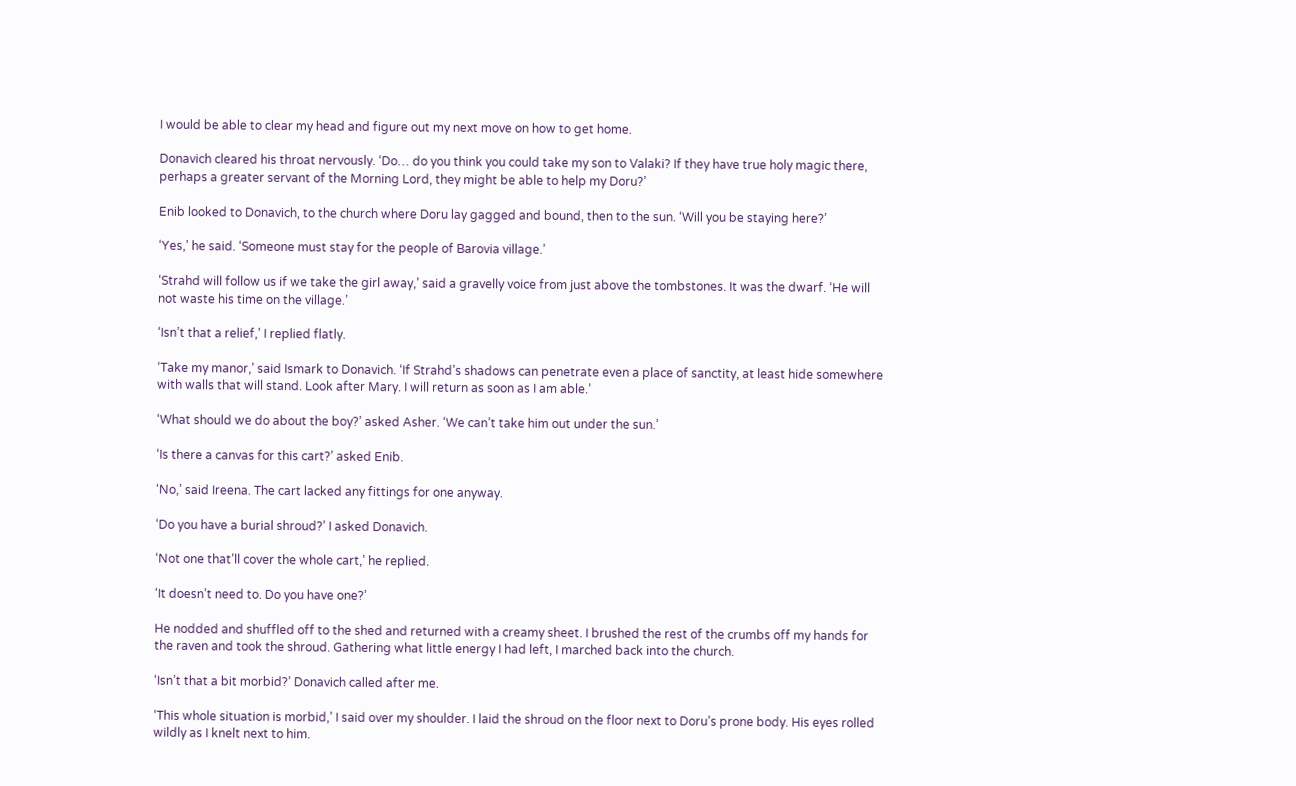I would be able to clear my head and figure out my next move on how to get home.

Donavich cleared his throat nervously. ‘Do… do you think you could take my son to Valaki? If they have true holy magic there, perhaps a greater servant of the Morning Lord, they might be able to help my Doru?’

Enib looked to Donavich, to the church where Doru lay gagged and bound, then to the sun. ‘Will you be staying here?’

‘Yes,’ he said. ‘Someone must stay for the people of Barovia village.’

‘Strahd will follow us if we take the girl away,’ said a gravelly voice from just above the tombstones. It was the dwarf. ‘He will not waste his time on the village.’

‘Isn’t that a relief,’ I replied flatly.

‘Take my manor,’ said Ismark to Donavich. ‘If Strahd’s shadows can penetrate even a place of sanctity, at least hide somewhere with walls that will stand. Look after Mary. I will return as soon as I am able.’

‘What should we do about the boy?’ asked Asher. ‘We can’t take him out under the sun.’

‘Is there a canvas for this cart?’ asked Enib.

‘No,’ said Ireena. The cart lacked any fittings for one anyway.

‘Do you have a burial shroud?’ I asked Donavich.

‘Not one that’ll cover the whole cart,’ he replied.

‘It doesn’t need to. Do you have one?’

He nodded and shuffled off to the shed and returned with a creamy sheet. I brushed the rest of the crumbs off my hands for the raven and took the shroud. Gathering what little energy I had left, I marched back into the church.

‘Isn’t that a bit morbid?’ Donavich called after me.

‘This whole situation is morbid,’ I said over my shoulder. I laid the shroud on the floor next to Doru’s prone body. His eyes rolled wildly as I knelt next to him.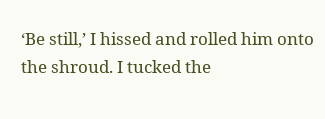‘Be still,’ I hissed and rolled him onto the shroud. I tucked the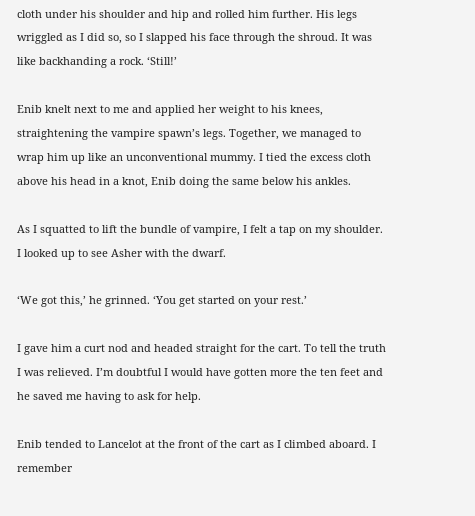cloth under his shoulder and hip and rolled him further. His legs wriggled as I did so, so I slapped his face through the shroud. It was like backhanding a rock. ‘Still!’

Enib knelt next to me and applied her weight to his knees, straightening the vampire spawn’s legs. Together, we managed to wrap him up like an unconventional mummy. I tied the excess cloth above his head in a knot, Enib doing the same below his ankles.

As I squatted to lift the bundle of vampire, I felt a tap on my shoulder. I looked up to see Asher with the dwarf.

‘We got this,’ he grinned. ‘You get started on your rest.’

I gave him a curt nod and headed straight for the cart. To tell the truth I was relieved. I’m doubtful I would have gotten more the ten feet and he saved me having to ask for help.

Enib tended to Lancelot at the front of the cart as I climbed aboard. I remember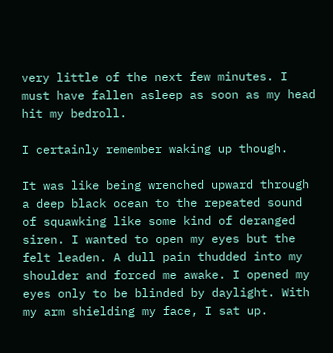very little of the next few minutes. I must have fallen asleep as soon as my head hit my bedroll.

I certainly remember waking up though.

It was like being wrenched upward through a deep black ocean to the repeated sound of squawking like some kind of deranged siren. I wanted to open my eyes but the felt leaden. A dull pain thudded into my shoulder and forced me awake. I opened my eyes only to be blinded by daylight. With my arm shielding my face, I sat up.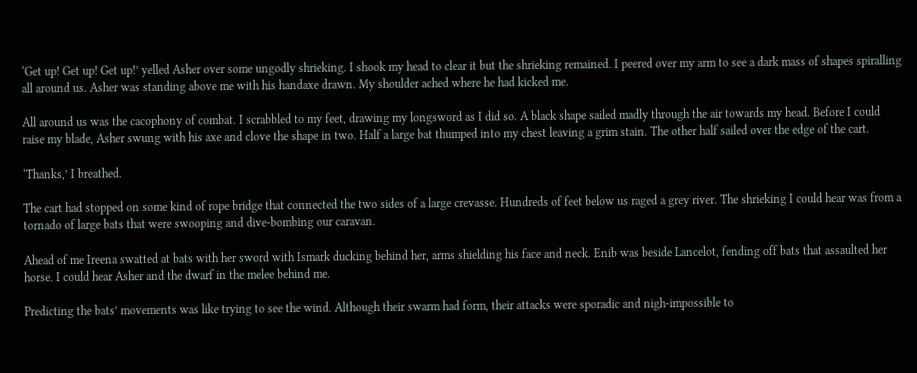‘Get up! Get up! Get up!’ yelled Asher over some ungodly shrieking. I shook my head to clear it but the shrieking remained. I peered over my arm to see a dark mass of shapes spiralling all around us. Asher was standing above me with his handaxe drawn. My shoulder ached where he had kicked me.

All around us was the cacophony of combat. I scrabbled to my feet, drawing my longsword as I did so. A black shape sailed madly through the air towards my head. Before I could raise my blade, Asher swung with his axe and clove the shape in two. Half a large bat thumped into my chest leaving a grim stain. The other half sailed over the edge of the cart.

‘Thanks,’ I breathed.

The cart had stopped on some kind of rope bridge that connected the two sides of a large crevasse. Hundreds of feet below us raged a grey river. The shrieking I could hear was from a tornado of large bats that were swooping and dive-bombing our caravan.

Ahead of me Ireena swatted at bats with her sword with Ismark ducking behind her, arms shielding his face and neck. Enib was beside Lancelot, fending off bats that assaulted her horse. I could hear Asher and the dwarf in the melee behind me.

Predicting the bats’ movements was like trying to see the wind. Although their swarm had form, their attacks were sporadic and nigh-impossible to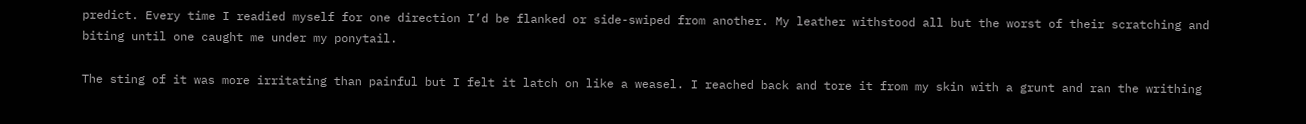predict. Every time I readied myself for one direction I’d be flanked or side-swiped from another. My leather withstood all but the worst of their scratching and biting until one caught me under my ponytail.

The sting of it was more irritating than painful but I felt it latch on like a weasel. I reached back and tore it from my skin with a grunt and ran the writhing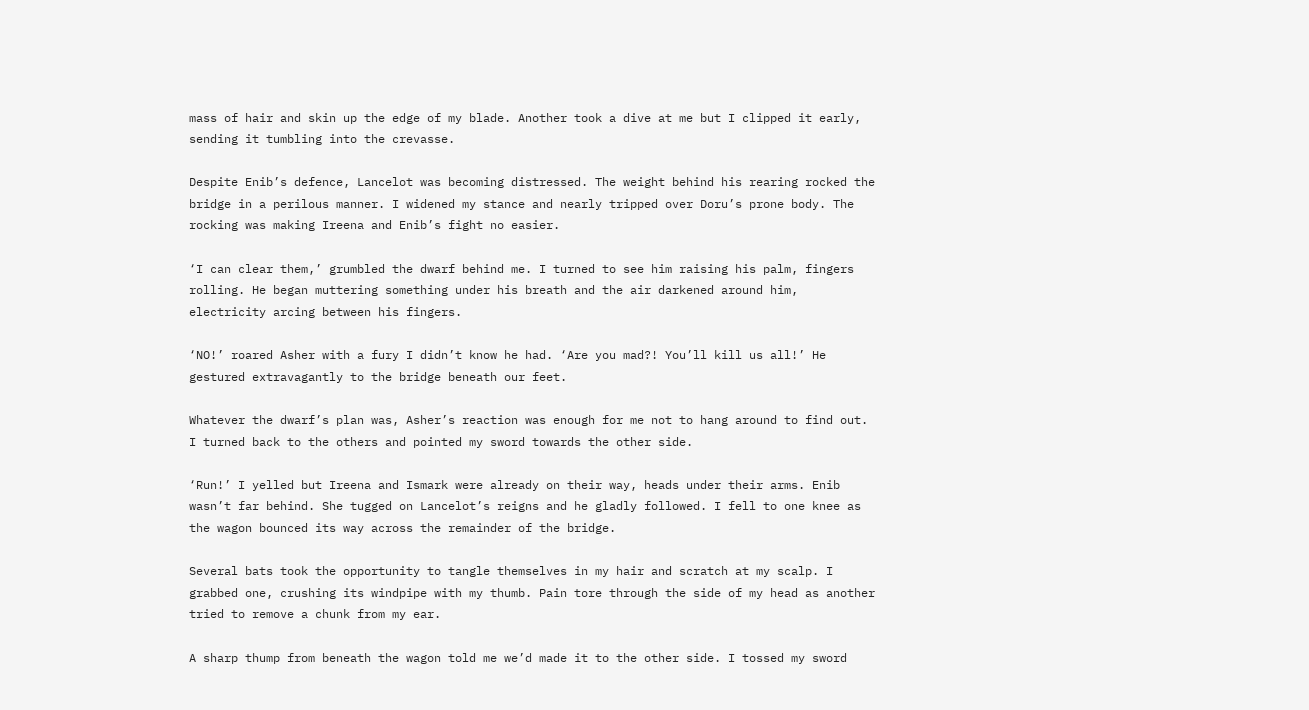mass of hair and skin up the edge of my blade. Another took a dive at me but I clipped it early, sending it tumbling into the crevasse.

Despite Enib’s defence, Lancelot was becoming distressed. The weight behind his rearing rocked the bridge in a perilous manner. I widened my stance and nearly tripped over Doru’s prone body. The rocking was making Ireena and Enib’s fight no easier.

‘I can clear them,’ grumbled the dwarf behind me. I turned to see him raising his palm, fingers rolling. He began muttering something under his breath and the air darkened around him, electricity arcing between his fingers.

‘NO!’ roared Asher with a fury I didn’t know he had. ‘Are you mad?! You’ll kill us all!’ He gestured extravagantly to the bridge beneath our feet.

Whatever the dwarf’s plan was, Asher’s reaction was enough for me not to hang around to find out. I turned back to the others and pointed my sword towards the other side.

‘Run!’ I yelled but Ireena and Ismark were already on their way, heads under their arms. Enib wasn’t far behind. She tugged on Lancelot’s reigns and he gladly followed. I fell to one knee as the wagon bounced its way across the remainder of the bridge.

Several bats took the opportunity to tangle themselves in my hair and scratch at my scalp. I grabbed one, crushing its windpipe with my thumb. Pain tore through the side of my head as another tried to remove a chunk from my ear.

A sharp thump from beneath the wagon told me we’d made it to the other side. I tossed my sword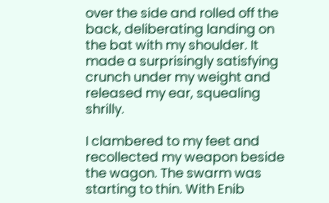over the side and rolled off the back, deliberating landing on the bat with my shoulder. It made a surprisingly satisfying crunch under my weight and released my ear, squealing shrilly.

I clambered to my feet and recollected my weapon beside the wagon. The swarm was starting to thin. With Enib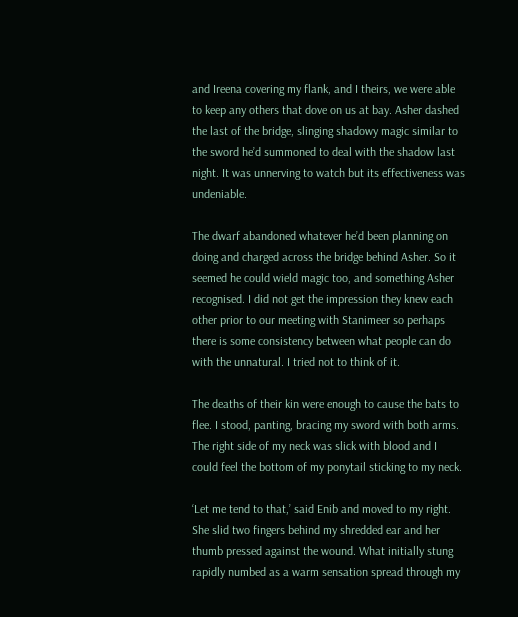and Ireena covering my flank, and I theirs, we were able to keep any others that dove on us at bay. Asher dashed the last of the bridge, slinging shadowy magic similar to the sword he’d summoned to deal with the shadow last night. It was unnerving to watch but its effectiveness was undeniable.

The dwarf abandoned whatever he’d been planning on doing and charged across the bridge behind Asher. So it seemed he could wield magic too, and something Asher recognised. I did not get the impression they knew each other prior to our meeting with Stanimeer so perhaps there is some consistency between what people can do with the unnatural. I tried not to think of it.

The deaths of their kin were enough to cause the bats to flee. I stood, panting, bracing my sword with both arms. The right side of my neck was slick with blood and I could feel the bottom of my ponytail sticking to my neck.

‘Let me tend to that,’ said Enib and moved to my right. She slid two fingers behind my shredded ear and her thumb pressed against the wound. What initially stung rapidly numbed as a warm sensation spread through my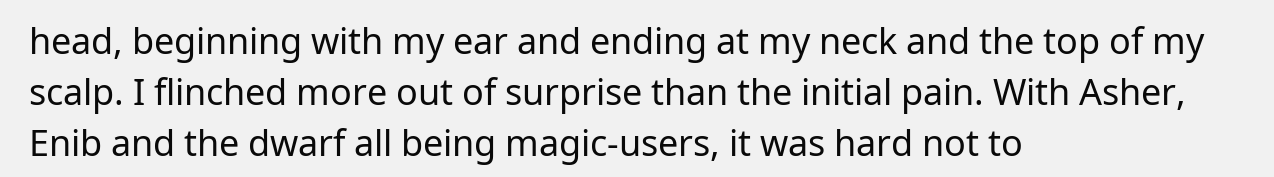head, beginning with my ear and ending at my neck and the top of my scalp. I flinched more out of surprise than the initial pain. With Asher, Enib and the dwarf all being magic-users, it was hard not to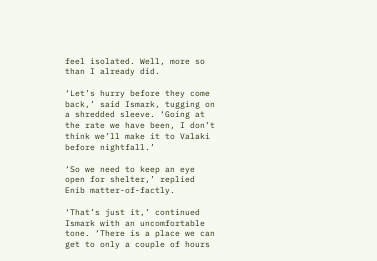feel isolated. Well, more so than I already did.

‘Let’s hurry before they come back,’ said Ismark, tugging on a shredded sleeve. ‘Going at the rate we have been, I don’t think we’ll make it to Valaki before nightfall.’

‘So we need to keep an eye open for shelter,’ replied Enib matter-of-factly.

‘That’s just it,’ continued Ismark with an uncomfortable tone. ‘There is a place we can get to only a couple of hours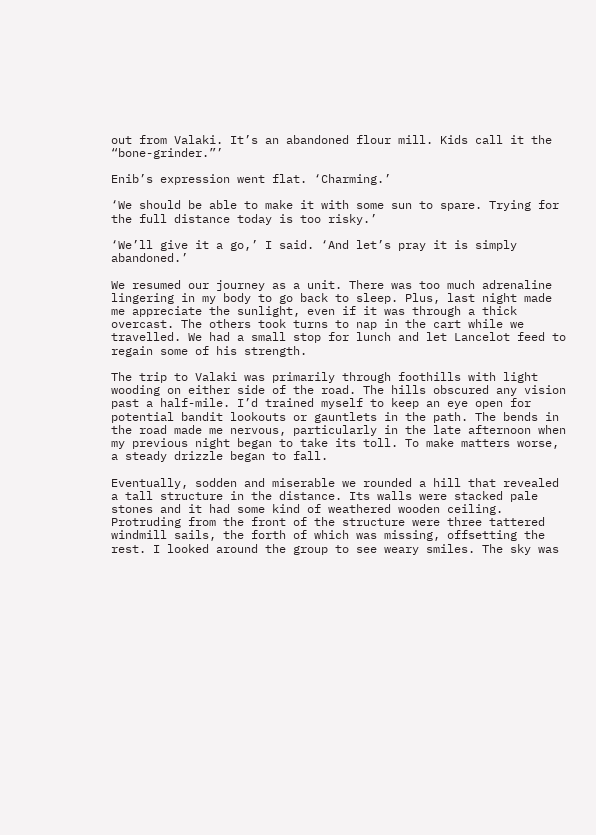out from Valaki. It’s an abandoned flour mill. Kids call it the “bone-grinder.”’

Enib’s expression went flat. ‘Charming.’

‘We should be able to make it with some sun to spare. Trying for the full distance today is too risky.’

‘We’ll give it a go,’ I said. ‘And let’s pray it is simply abandoned.’

We resumed our journey as a unit. There was too much adrenaline lingering in my body to go back to sleep. Plus, last night made me appreciate the sunlight, even if it was through a thick overcast. The others took turns to nap in the cart while we travelled. We had a small stop for lunch and let Lancelot feed to regain some of his strength.

The trip to Valaki was primarily through foothills with light wooding on either side of the road. The hills obscured any vision past a half-mile. I’d trained myself to keep an eye open for potential bandit lookouts or gauntlets in the path. The bends in the road made me nervous, particularly in the late afternoon when my previous night began to take its toll. To make matters worse, a steady drizzle began to fall.

Eventually, sodden and miserable we rounded a hill that revealed a tall structure in the distance. Its walls were stacked pale stones and it had some kind of weathered wooden ceiling. Protruding from the front of the structure were three tattered windmill sails, the forth of which was missing, offsetting the rest. I looked around the group to see weary smiles. The sky was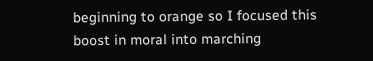beginning to orange so I focused this boost in moral into marching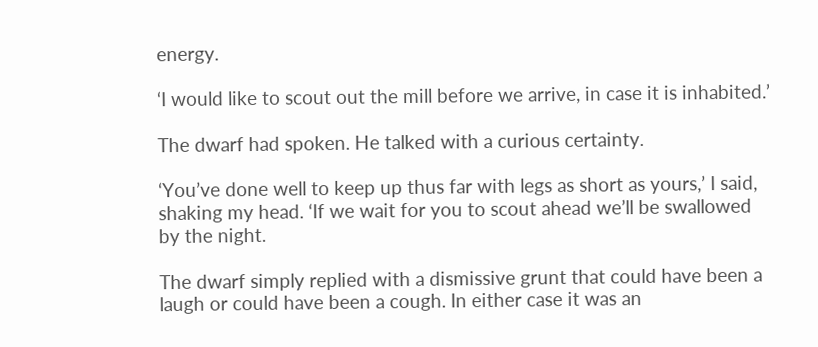energy.

‘I would like to scout out the mill before we arrive, in case it is inhabited.’

The dwarf had spoken. He talked with a curious certainty.

‘You’ve done well to keep up thus far with legs as short as yours,’ I said, shaking my head. ‘If we wait for you to scout ahead we’ll be swallowed by the night.

The dwarf simply replied with a dismissive grunt that could have been a laugh or could have been a cough. In either case it was an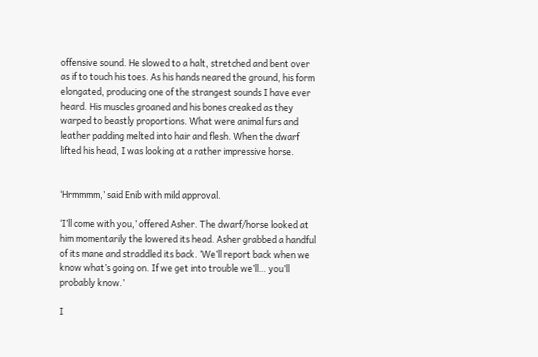offensive sound. He slowed to a halt, stretched and bent over as if to touch his toes. As his hands neared the ground, his form elongated, producing one of the strangest sounds I have ever heard. His muscles groaned and his bones creaked as they warped to beastly proportions. What were animal furs and leather padding melted into hair and flesh. When the dwarf lifted his head, I was looking at a rather impressive horse.


‘Hrmmmm,’ said Enib with mild approval.

‘I’ll come with you,’ offered Asher. The dwarf/horse looked at him momentarily the lowered its head. Asher grabbed a handful of its mane and straddled its back. ‘We’ll report back when we know what’s going on. If we get into trouble we’ll… you’ll probably know.’

I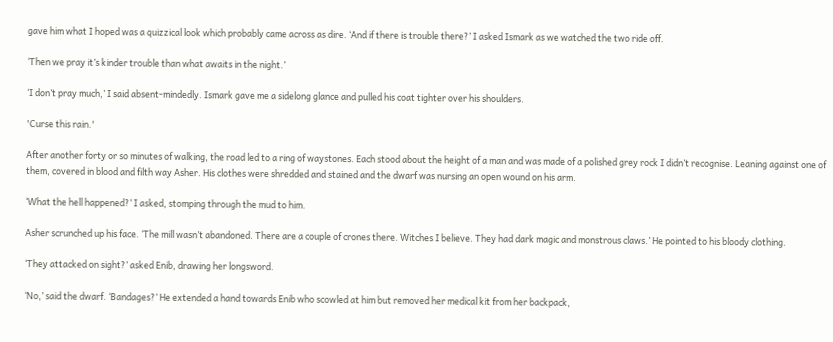gave him what I hoped was a quizzical look which probably came across as dire. ‘And if there is trouble there?’ I asked Ismark as we watched the two ride off.

‘Then we pray it’s kinder trouble than what awaits in the night.’

‘I don’t pray much,’ I said absent-mindedly. Ismark gave me a sidelong glance and pulled his coat tighter over his shoulders.

'Curse this rain.'

After another forty or so minutes of walking, the road led to a ring of waystones. Each stood about the height of a man and was made of a polished grey rock I didn’t recognise. Leaning against one of them, covered in blood and filth way Asher. His clothes were shredded and stained and the dwarf was nursing an open wound on his arm.

‘What the hell happened?’ I asked, stomping through the mud to him.

Asher scrunched up his face. ‘The mill wasn’t abandoned. There are a couple of crones there. Witches I believe. They had dark magic and monstrous claws.’ He pointed to his bloody clothing.

‘They attacked on sight?’ asked Enib, drawing her longsword.

‘No,’ said the dwarf. ‘Bandages?’ He extended a hand towards Enib who scowled at him but removed her medical kit from her backpack,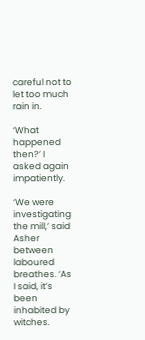careful not to let too much rain in.

‘What happened then?’ I asked again impatiently.

‘We were investigating the mill,’ said Asher between laboured breathes. ‘As I said, it’s been inhabited by witches.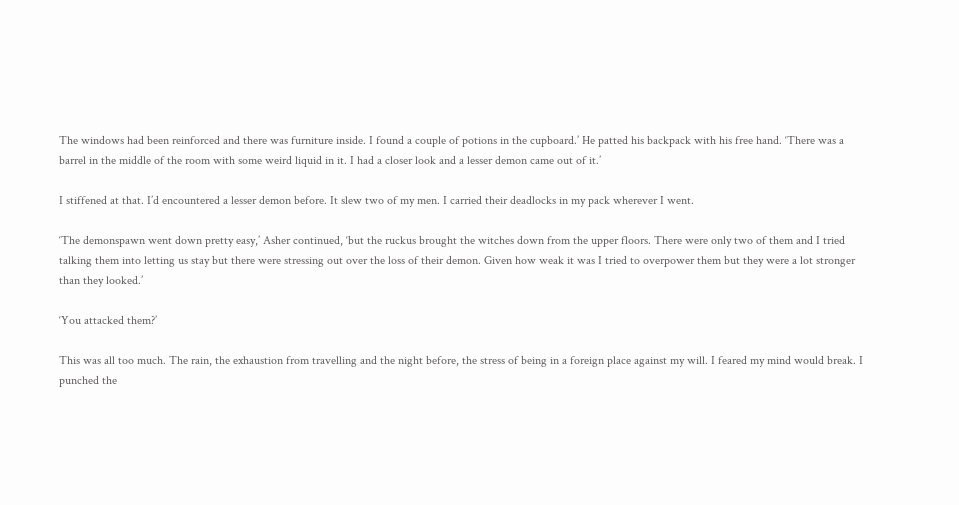The windows had been reinforced and there was furniture inside. I found a couple of potions in the cupboard.’ He patted his backpack with his free hand. ‘There was a barrel in the middle of the room with some weird liquid in it. I had a closer look and a lesser demon came out of it.’

I stiffened at that. I’d encountered a lesser demon before. It slew two of my men. I carried their deadlocks in my pack wherever I went.

‘The demonspawn went down pretty easy,’ Asher continued, ‘but the ruckus brought the witches down from the upper floors. There were only two of them and I tried talking them into letting us stay but there were stressing out over the loss of their demon. Given how weak it was I tried to overpower them but they were a lot stronger than they looked.’

‘You attacked them?’

This was all too much. The rain, the exhaustion from travelling and the night before, the stress of being in a foreign place against my will. I feared my mind would break. I punched the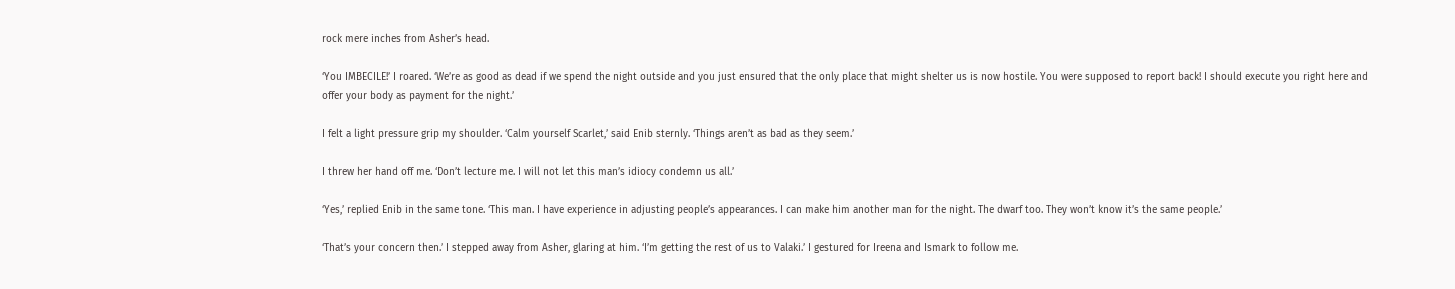rock mere inches from Asher’s head.

‘You IMBECILE!’ I roared. ‘We’re as good as dead if we spend the night outside and you just ensured that the only place that might shelter us is now hostile. You were supposed to report back! I should execute you right here and offer your body as payment for the night.’

I felt a light pressure grip my shoulder. ‘Calm yourself Scarlet,’ said Enib sternly. ‘Things aren’t as bad as they seem.’

I threw her hand off me. ‘Don’t lecture me. I will not let this man’s idiocy condemn us all.’

‘Yes,’ replied Enib in the same tone. ‘This man. I have experience in adjusting people’s appearances. I can make him another man for the night. The dwarf too. They won’t know it’s the same people.’

‘That’s your concern then.’ I stepped away from Asher, glaring at him. ‘I’m getting the rest of us to Valaki.’ I gestured for Ireena and Ismark to follow me.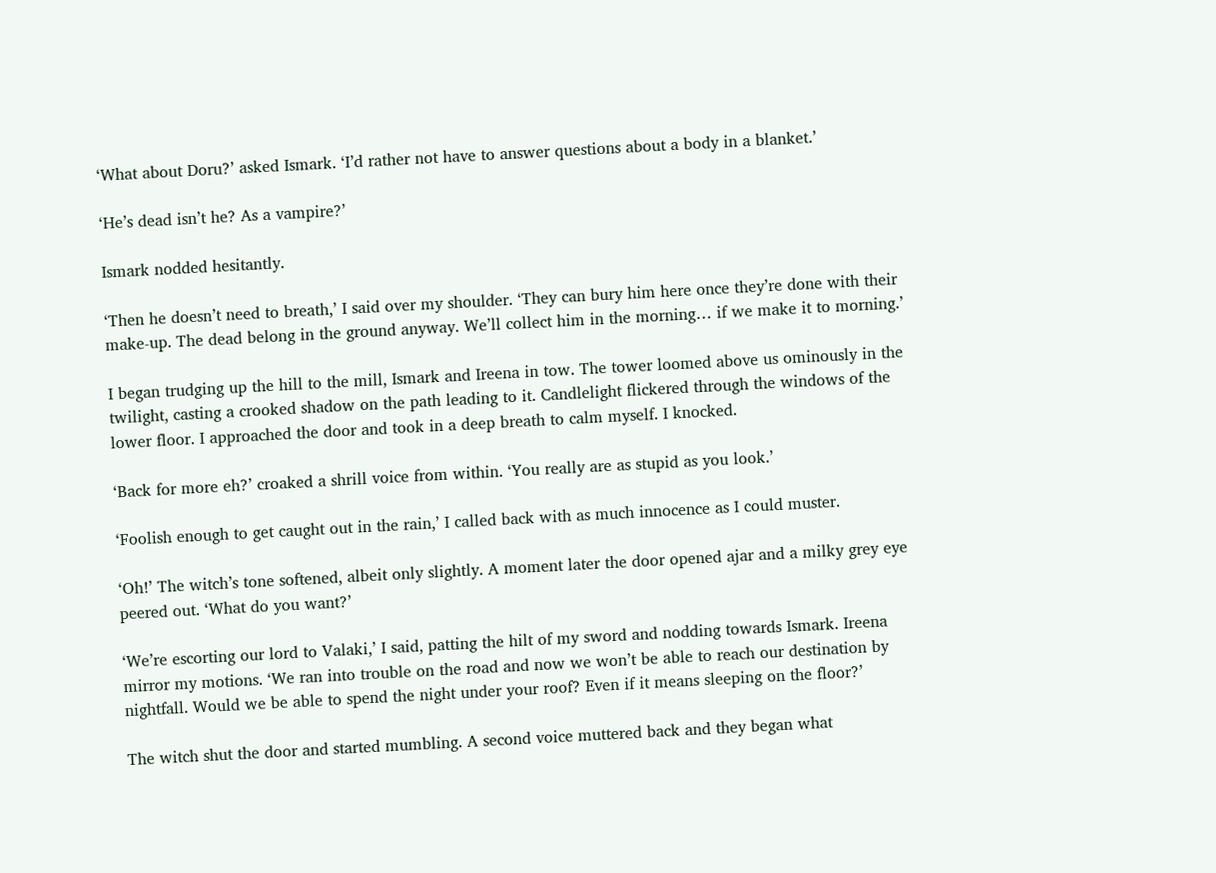‘What about Doru?’ asked Ismark. ‘I’d rather not have to answer questions about a body in a blanket.’

‘He’s dead isn’t he? As a vampire?’

Ismark nodded hesitantly.

‘Then he doesn’t need to breath,’ I said over my shoulder. ‘They can bury him here once they’re done with their make-up. The dead belong in the ground anyway. We’ll collect him in the morning… if we make it to morning.’

I began trudging up the hill to the mill, Ismark and Ireena in tow. The tower loomed above us ominously in the twilight, casting a crooked shadow on the path leading to it. Candlelight flickered through the windows of the lower floor. I approached the door and took in a deep breath to calm myself. I knocked.

‘Back for more eh?’ croaked a shrill voice from within. ‘You really are as stupid as you look.’

‘Foolish enough to get caught out in the rain,’ I called back with as much innocence as I could muster.

‘Oh!’ The witch’s tone softened, albeit only slightly. A moment later the door opened ajar and a milky grey eye peered out. ‘What do you want?’

‘We’re escorting our lord to Valaki,’ I said, patting the hilt of my sword and nodding towards Ismark. Ireena mirror my motions. ‘We ran into trouble on the road and now we won’t be able to reach our destination by nightfall. Would we be able to spend the night under your roof? Even if it means sleeping on the floor?’

The witch shut the door and started mumbling. A second voice muttered back and they began what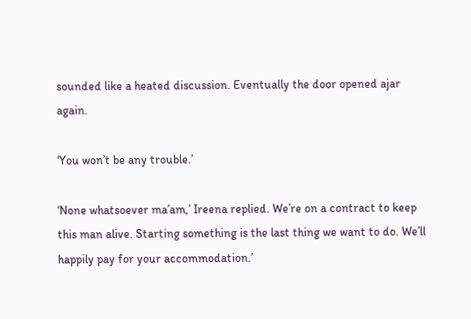sounded like a heated discussion. Eventually the door opened ajar again.

‘You won’t be any trouble.’

‘None whatsoever ma’am,’ Ireena replied. We’re on a contract to keep this man alive. Starting something is the last thing we want to do. We’ll happily pay for your accommodation.’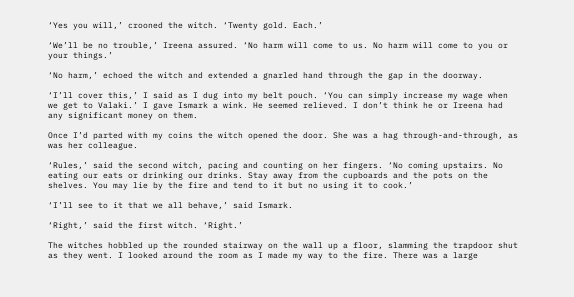‘Yes you will,’ crooned the witch. ‘Twenty gold. Each.’

‘We’ll be no trouble,’ Ireena assured. ‘No harm will come to us. No harm will come to you or your things.’

‘No harm,’ echoed the witch and extended a gnarled hand through the gap in the doorway.

‘I’ll cover this,’ I said as I dug into my belt pouch. ‘You can simply increase my wage when we get to Valaki.’ I gave Ismark a wink. He seemed relieved. I don’t think he or Ireena had any significant money on them.

Once I’d parted with my coins the witch opened the door. She was a hag through-and-through, as was her colleague.

‘Rules,’ said the second witch, pacing and counting on her fingers. ‘No coming upstairs. No eating our eats or drinking our drinks. Stay away from the cupboards and the pots on the shelves. You may lie by the fire and tend to it but no using it to cook.’

‘I’ll see to it that we all behave,’ said Ismark.

‘Right,’ said the first witch. ‘Right.’

The witches hobbled up the rounded stairway on the wall up a floor, slamming the trapdoor shut as they went. I looked around the room as I made my way to the fire. There was a large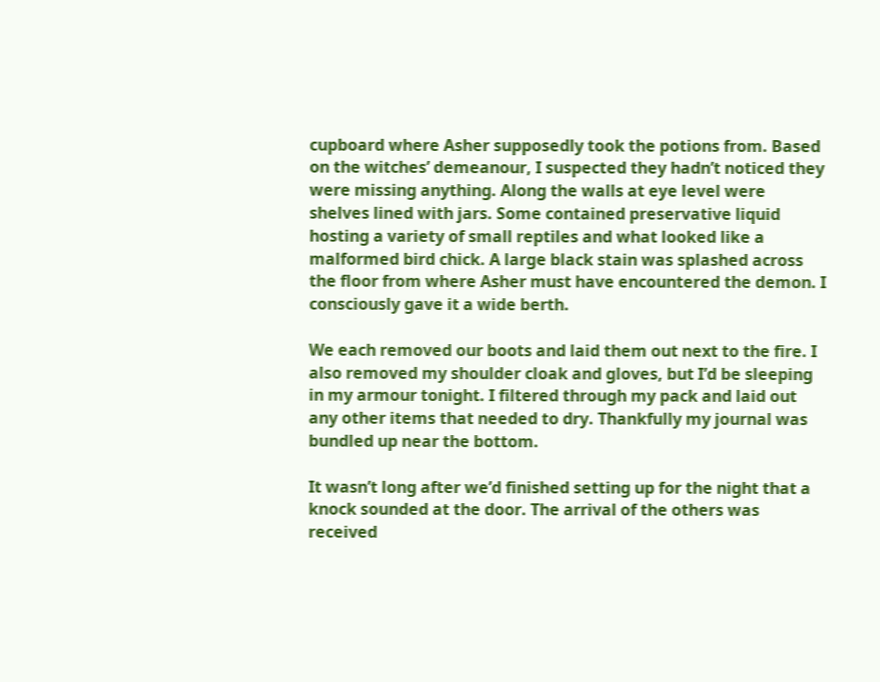cupboard where Asher supposedly took the potions from. Based on the witches’ demeanour, I suspected they hadn’t noticed they were missing anything. Along the walls at eye level were shelves lined with jars. Some contained preservative liquid hosting a variety of small reptiles and what looked like a malformed bird chick. A large black stain was splashed across the floor from where Asher must have encountered the demon. I consciously gave it a wide berth.

We each removed our boots and laid them out next to the fire. I also removed my shoulder cloak and gloves, but I’d be sleeping in my armour tonight. I filtered through my pack and laid out any other items that needed to dry. Thankfully my journal was bundled up near the bottom.

It wasn’t long after we’d finished setting up for the night that a knock sounded at the door. The arrival of the others was received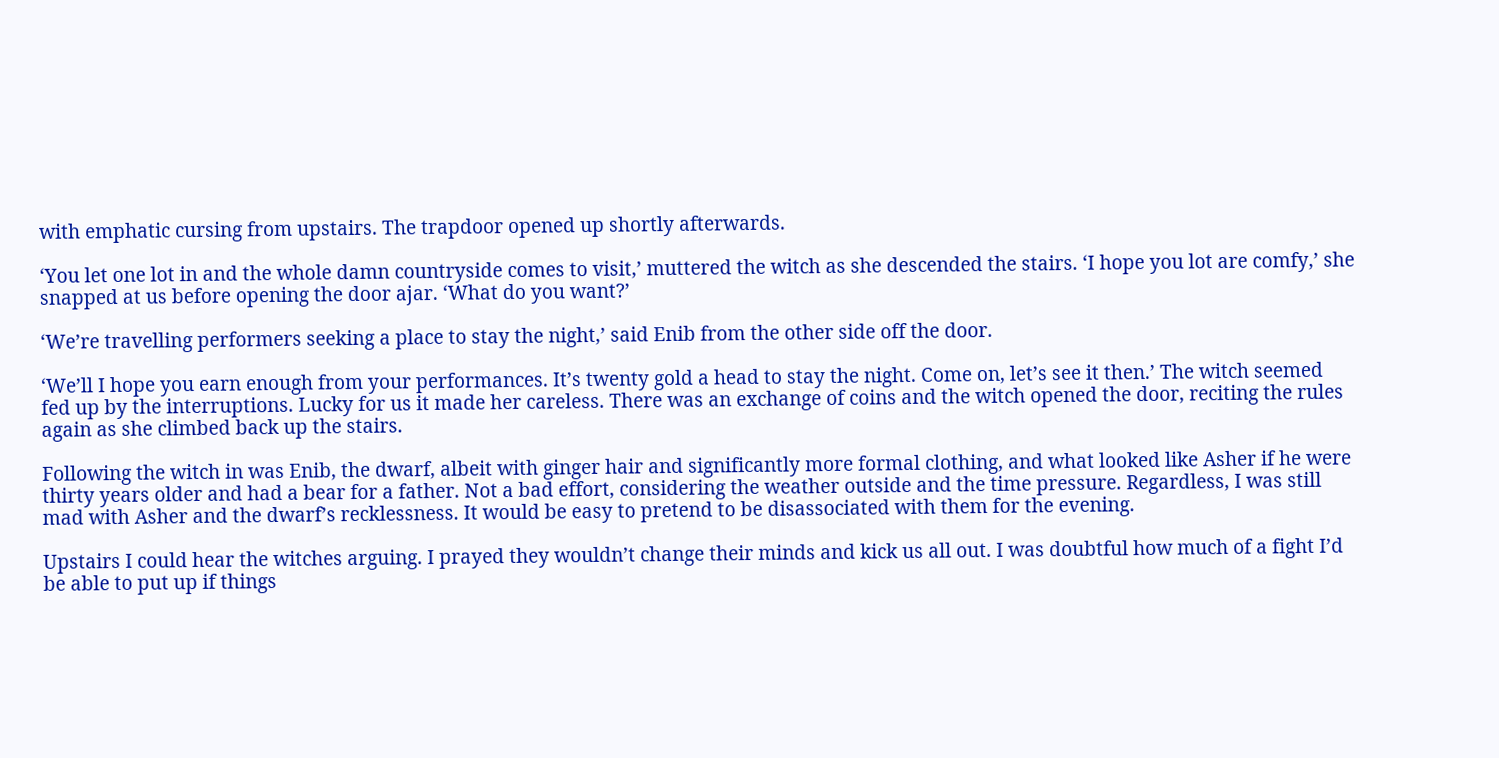with emphatic cursing from upstairs. The trapdoor opened up shortly afterwards.

‘You let one lot in and the whole damn countryside comes to visit,’ muttered the witch as she descended the stairs. ‘I hope you lot are comfy,’ she snapped at us before opening the door ajar. ‘What do you want?’

‘We’re travelling performers seeking a place to stay the night,’ said Enib from the other side off the door.

‘We’ll I hope you earn enough from your performances. It’s twenty gold a head to stay the night. Come on, let’s see it then.’ The witch seemed fed up by the interruptions. Lucky for us it made her careless. There was an exchange of coins and the witch opened the door, reciting the rules again as she climbed back up the stairs.

Following the witch in was Enib, the dwarf, albeit with ginger hair and significantly more formal clothing, and what looked like Asher if he were thirty years older and had a bear for a father. Not a bad effort, considering the weather outside and the time pressure. Regardless, I was still mad with Asher and the dwarf’s recklessness. It would be easy to pretend to be disassociated with them for the evening.

Upstairs I could hear the witches arguing. I prayed they wouldn’t change their minds and kick us all out. I was doubtful how much of a fight I’d be able to put up if things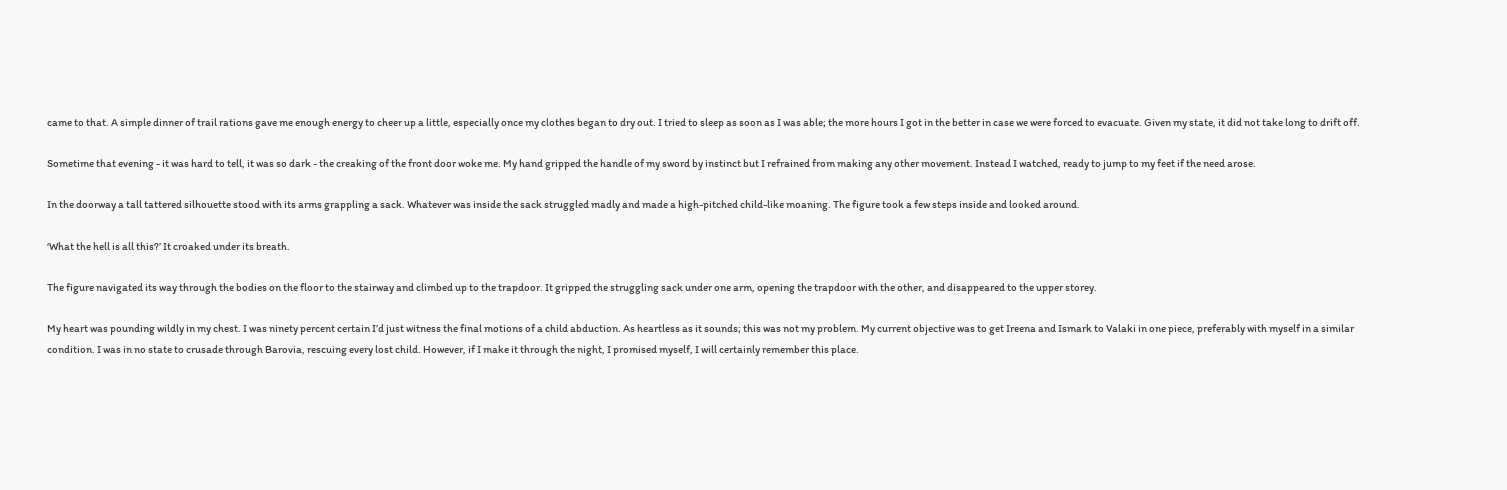came to that. A simple dinner of trail rations gave me enough energy to cheer up a little, especially once my clothes began to dry out. I tried to sleep as soon as I was able; the more hours I got in the better in case we were forced to evacuate. Given my state, it did not take long to drift off.

Sometime that evening - it was hard to tell, it was so dark - the creaking of the front door woke me. My hand gripped the handle of my sword by instinct but I refrained from making any other movement. Instead I watched, ready to jump to my feet if the need arose.

In the doorway a tall tattered silhouette stood with its arms grappling a sack. Whatever was inside the sack struggled madly and made a high-pitched child-like moaning. The figure took a few steps inside and looked around.

‘What the hell is all this?’ It croaked under its breath.

The figure navigated its way through the bodies on the floor to the stairway and climbed up to the trapdoor. It gripped the struggling sack under one arm, opening the trapdoor with the other, and disappeared to the upper storey.

My heart was pounding wildly in my chest. I was ninety percent certain I’d just witness the final motions of a child abduction. As heartless as it sounds; this was not my problem. My current objective was to get Ireena and Ismark to Valaki in one piece, preferably with myself in a similar condition. I was in no state to crusade through Barovia, rescuing every lost child. However, if I make it through the night, I promised myself, I will certainly remember this place.